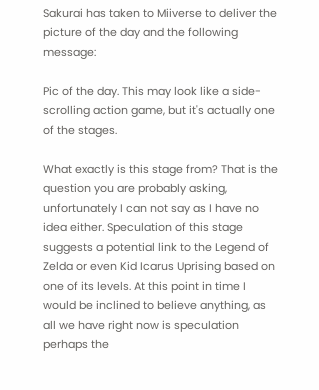Sakurai has taken to Miiverse to deliver the picture of the day and the following message:

Pic of the day. This may look like a side-scrolling action game, but it's actually one of the stages.

What exactly is this stage from? That is the question you are probably asking, unfortunately I can not say as I have no idea either. Speculation of this stage suggests a potential link to the Legend of Zelda or even Kid Icarus Uprising based on one of its levels. At this point in time I would be inclined to believe anything, as all we have right now is speculation perhaps the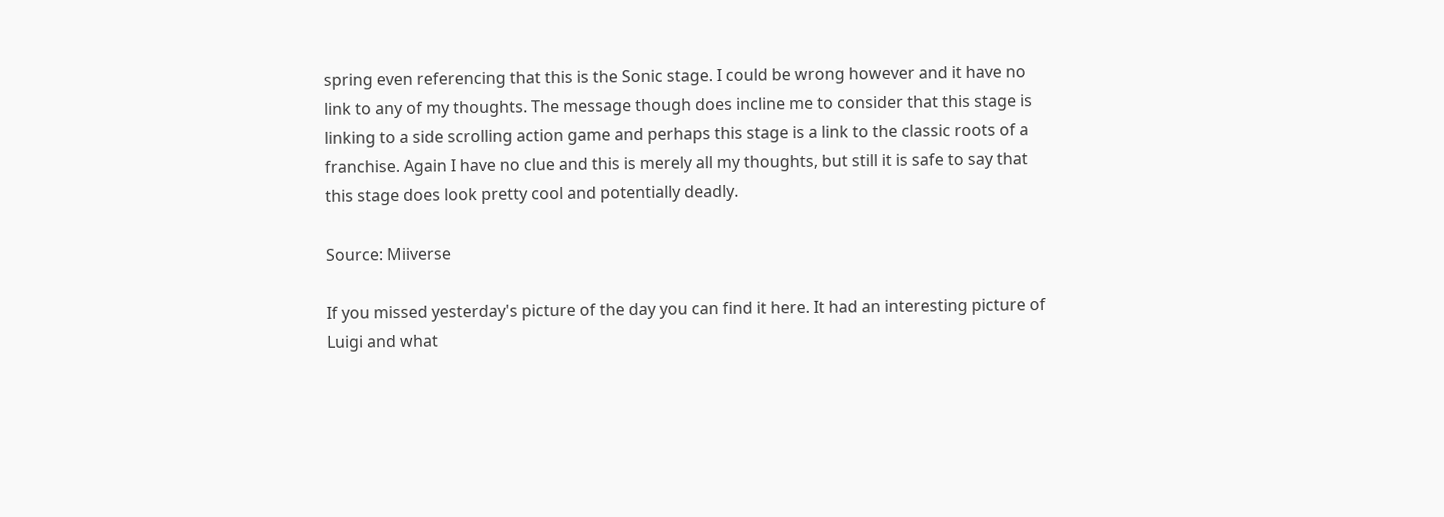spring even referencing that this is the Sonic stage. I could be wrong however and it have no link to any of my thoughts. The message though does incline me to consider that this stage is linking to a side scrolling action game and perhaps this stage is a link to the classic roots of a franchise. Again I have no clue and this is merely all my thoughts, but still it is safe to say that this stage does look pretty cool and potentially deadly.

Source: Miiverse

If you missed yesterday's picture of the day you can find it here. It had an interesting picture of Luigi and what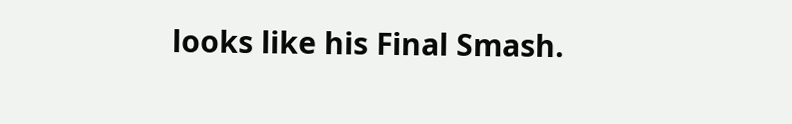looks like his Final Smash.